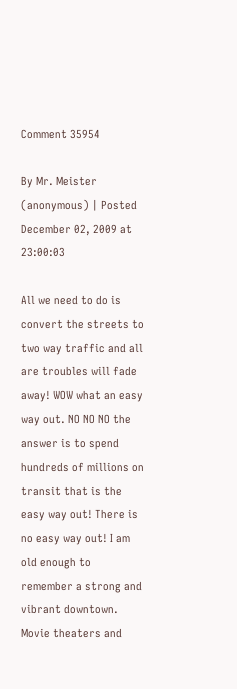Comment 35954

By Mr. Meister (anonymous) | Posted December 02, 2009 at 23:00:03

All we need to do is convert the streets to two way traffic and all are troubles will fade away! WOW what an easy way out. NO NO NO the answer is to spend hundreds of millions on transit that is the easy way out! There is no easy way out! I am old enough to remember a strong and vibrant downtown. Movie theaters and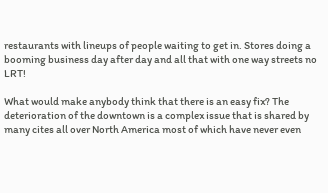restaurants with lineups of people waiting to get in. Stores doing a booming business day after day and all that with one way streets no LRT!

What would make anybody think that there is an easy fix? The deterioration of the downtown is a complex issue that is shared by many cites all over North America most of which have never even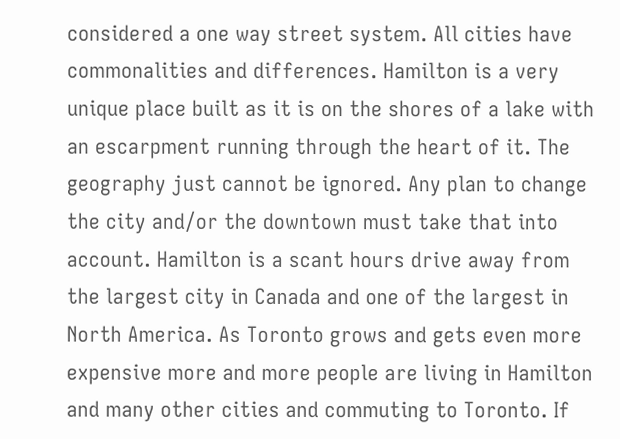considered a one way street system. All cities have commonalities and differences. Hamilton is a very unique place built as it is on the shores of a lake with an escarpment running through the heart of it. The geography just cannot be ignored. Any plan to change the city and/or the downtown must take that into account. Hamilton is a scant hours drive away from the largest city in Canada and one of the largest in North America. As Toronto grows and gets even more expensive more and more people are living in Hamilton and many other cities and commuting to Toronto. If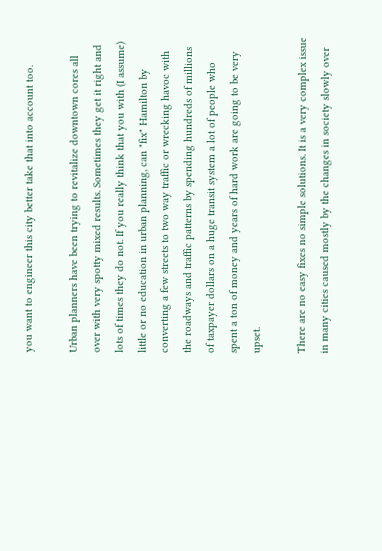you want to engineer this city better take that into account too.

Urban planners have been trying to revitalize downtown cores all over with very spotty mixed results. Sometimes they get it right and lots of times they do not. If you really think that you with (I assume) little or no education in urban planning, can "fix" Hamilton by converting a few streets to two way traffic or wrecking havoc with the roadways and traffic patterns by spending hundreds of millions of taxpayer dollars on a huge transit system a lot of people who spent a ton of money and years of hard work are going to be very upset.

There are no easy fixes no simple solutions. It is a very complex issue in many cities caused mostly by the changes in society slowly over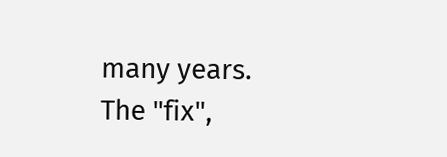many years. The "fix",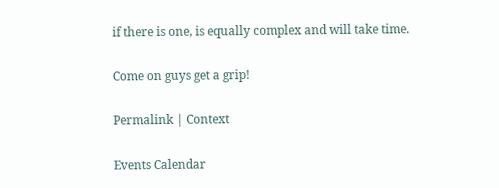if there is one, is equally complex and will take time.

Come on guys get a grip!

Permalink | Context

Events Calendar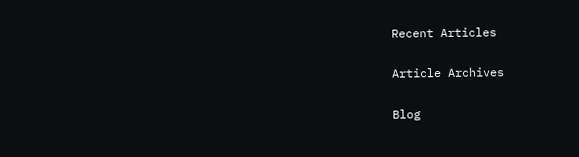Recent Articles

Article Archives

Blog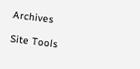Archives

Site Tools